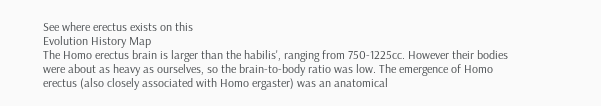See where erectus exists on this
Evolution History Map
The Homo erectus brain is larger than the habilis', ranging from 750-1225cc. However their bodies were about as heavy as ourselves, so the brain-to-body ratio was low. The emergence of Homo erectus (also closely associated with Homo ergaster) was an anatomical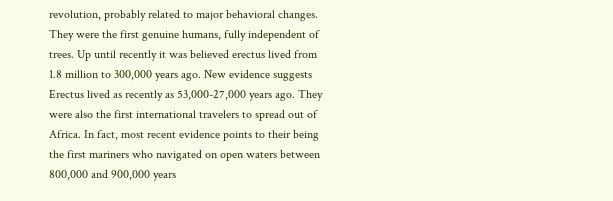revolution, probably related to major behavioral changes. They were the first genuine humans, fully independent of trees. Up until recently it was believed erectus lived from 1.8 million to 300,000 years ago. New evidence suggests Erectus lived as recently as 53,000-27,000 years ago. They were also the first international travelers to spread out of Africa. In fact, most recent evidence points to their being the first mariners who navigated on open waters between 800,000 and 900,000 years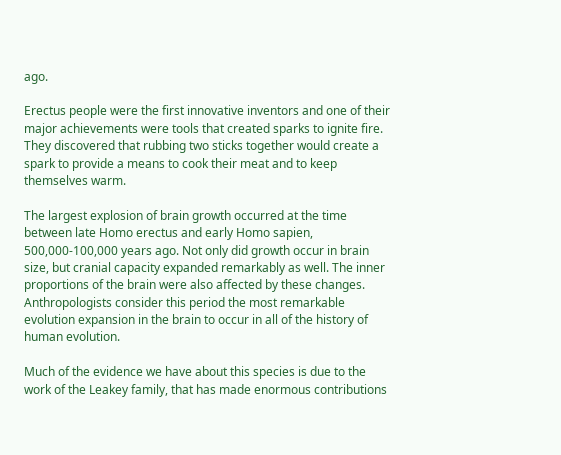ago.

Erectus people were the first innovative inventors and one of their major achievements were tools that created sparks to ignite fire. They discovered that rubbing two sticks together would create a spark to provide a means to cook their meat and to keep themselves warm.

The largest explosion of brain growth occurred at the time between late Homo erectus and early Homo sapien, 500,000-100,000 years ago. Not only did growth occur in brain size, but cranial capacity expanded remarkably as well. The inner proportions of the brain were also affected by these changes. Anthropologists consider this period the most remarkable evolution expansion in the brain to occur in all of the history of human evolution.

Much of the evidence we have about this species is due to the work of the Leakey family, that has made enormous contributions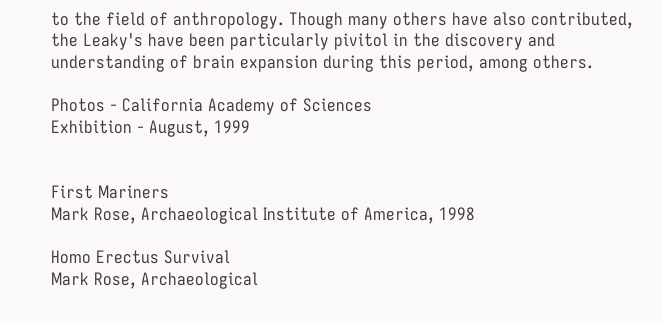to the field of anthropology. Though many others have also contributed, the Leaky's have been particularly pivitol in the discovery and understanding of brain expansion during this period, among others.

Photos - California Academy of Sciences
Exhibition - August, 1999


First Mariners
Mark Rose, Archaeological Institute of America, 1998

Homo Erectus Survival
Mark Rose, Archaeological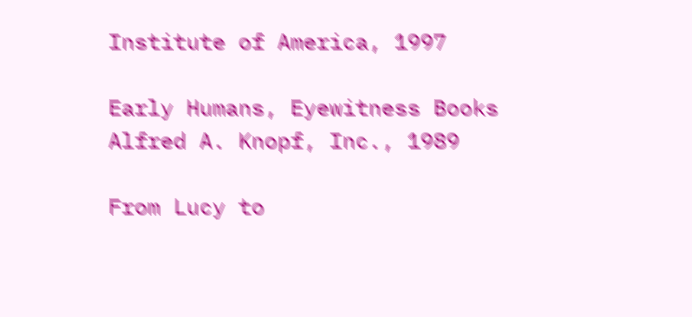Institute of America, 1997

Early Humans, Eyewitness Books
Alfred A. Knopf, Inc., 1989

From Lucy to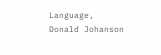Language,
Donald Johanson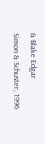& Blake Edgar
Simon & Schuster, 1996